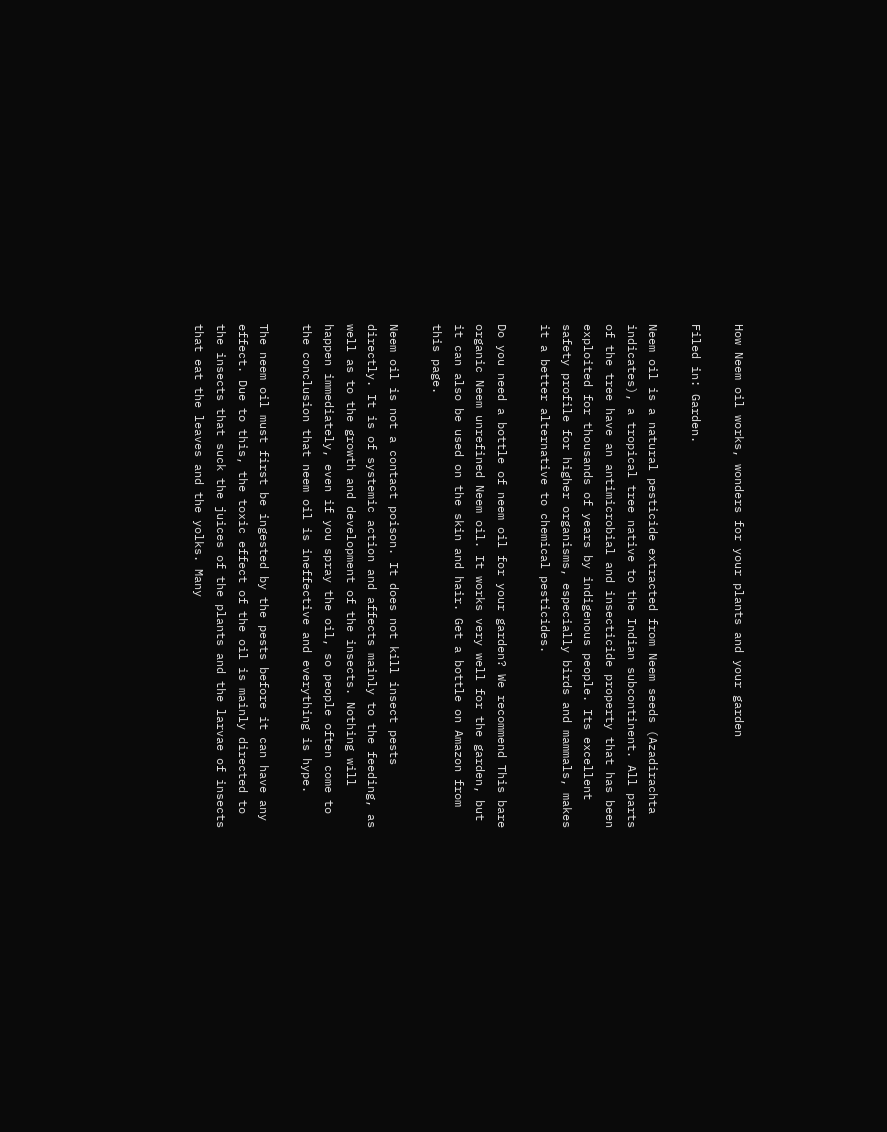How Neem oil works, wonders for your plants and your garden

Filed in: Garden.

Neem oil is a natural pesticide extracted from Neem seeds (Azadirachta indicates), a tropical tree native to the Indian subcontinent. All parts of the tree have an antimicrobial and insecticide property that has been exploited for thousands of years by indigenous people. Its excellent safety profile for higher organisms, especially birds and mammals, makes it a better alternative to chemical pesticides.

Do you need a bottle of neem oil for your garden? We recommend This bare organic Neem unrefined Neem oil. It works very well for the garden, but it can also be used on the skin and hair. Get a bottle on Amazon from this page.

Neem oil is not a contact poison. It does not kill insect pests directly. It is of systemic action and affects mainly to the feeding, as well as to the growth and development of the insects. Nothing will happen immediately, even if you spray the oil, so people often come to the conclusion that neem oil is ineffective and everything is hype.

The neem oil must first be ingested by the pests before it can have any effect. Due to this, the toxic effect of the oil is mainly directed to the insects that suck the juices of the plants and the larvae of insects that eat the leaves and the yolks. Many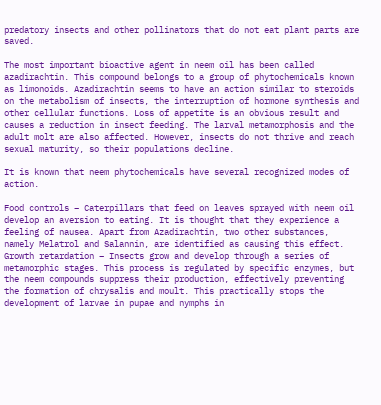predatory insects and other pollinators that do not eat plant parts are saved.

The most important bioactive agent in neem oil has been called azadirachtin. This compound belongs to a group of phytochemicals known as limonoids. Azadirachtin seems to have an action similar to steroids on the metabolism of insects, the interruption of hormone synthesis and other cellular functions. Loss of appetite is an obvious result and causes a reduction in insect feeding. The larval metamorphosis and the adult molt are also affected. However, insects do not thrive and reach sexual maturity, so their populations decline.

It is known that neem phytochemicals have several recognized modes of action.

Food controls – Caterpillars that feed on leaves sprayed with neem oil develop an aversion to eating. It is thought that they experience a feeling of nausea. Apart from Azadirachtin, two other substances, namely Melatrol and Salannin, are identified as causing this effect. Growth retardation – Insects grow and develop through a series of metamorphic stages. This process is regulated by specific enzymes, but the neem compounds suppress their production, effectively preventing the formation of chrysalis and moult. This practically stops the development of larvae in pupae and nymphs in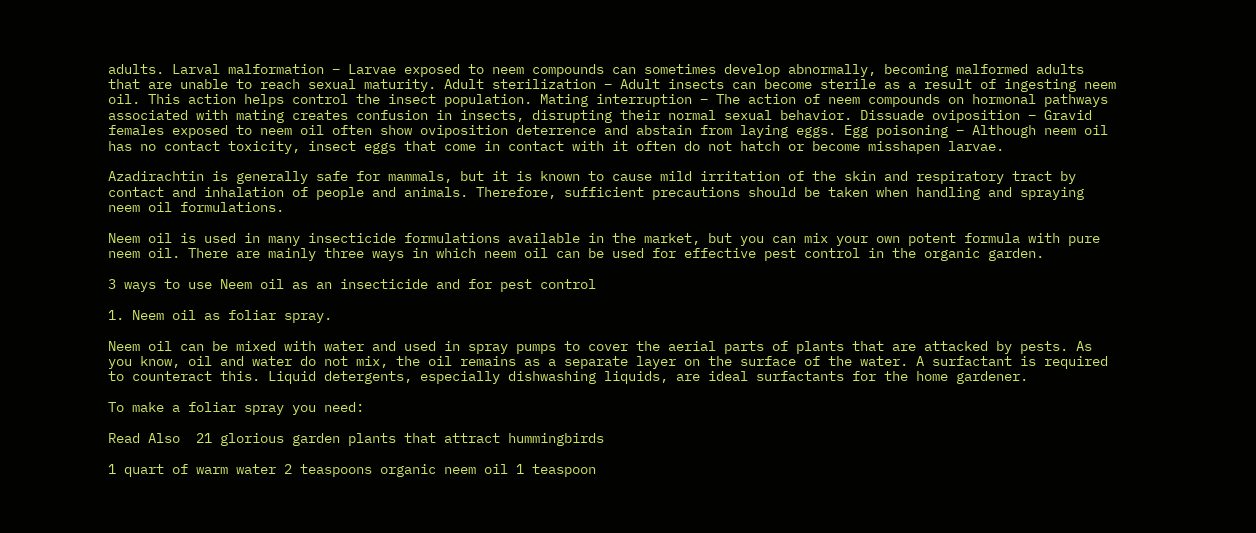adults. Larval malformation – Larvae exposed to neem compounds can sometimes develop abnormally, becoming malformed adults that are unable to reach sexual maturity. Adult sterilization – Adult insects can become sterile as a result of ingesting neem oil. This action helps control the insect population. Mating interruption – The action of neem compounds on hormonal pathways associated with mating creates confusion in insects, disrupting their normal sexual behavior. Dissuade oviposition – Gravid females exposed to neem oil often show oviposition deterrence and abstain from laying eggs. Egg poisoning – Although neem oil has no contact toxicity, insect eggs that come in contact with it often do not hatch or become misshapen larvae.

Azadirachtin is generally safe for mammals, but it is known to cause mild irritation of the skin and respiratory tract by contact and inhalation of people and animals. Therefore, sufficient precautions should be taken when handling and spraying neem oil formulations.

Neem oil is used in many insecticide formulations available in the market, but you can mix your own potent formula with pure neem oil. There are mainly three ways in which neem oil can be used for effective pest control in the organic garden.

3 ways to use Neem oil as an insecticide and for pest control

1. Neem oil as foliar spray.

Neem oil can be mixed with water and used in spray pumps to cover the aerial parts of plants that are attacked by pests. As you know, oil and water do not mix, the oil remains as a separate layer on the surface of the water. A surfactant is required to counteract this. Liquid detergents, especially dishwashing liquids, are ideal surfactants for the home gardener.

To make a foliar spray you need:

Read Also  21 glorious garden plants that attract hummingbirds

1 quart of warm water 2 teaspoons organic neem oil 1 teaspoon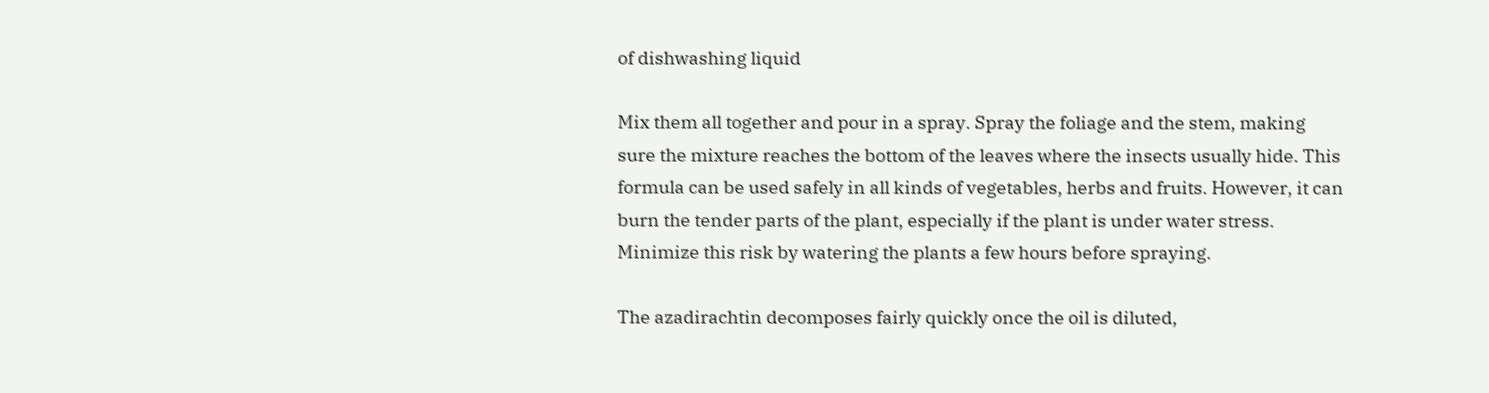of dishwashing liquid

Mix them all together and pour in a spray. Spray the foliage and the stem, making sure the mixture reaches the bottom of the leaves where the insects usually hide. This formula can be used safely in all kinds of vegetables, herbs and fruits. However, it can burn the tender parts of the plant, especially if the plant is under water stress. Minimize this risk by watering the plants a few hours before spraying.

The azadirachtin decomposes fairly quickly once the oil is diluted,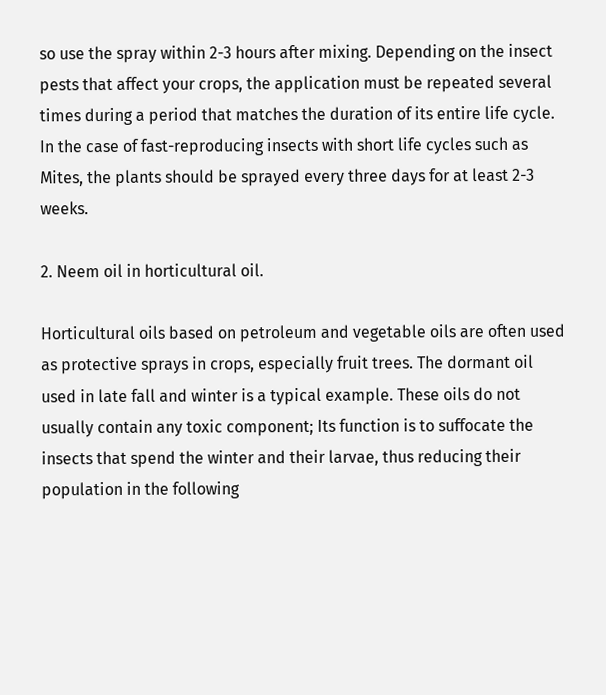so use the spray within 2-3 hours after mixing. Depending on the insect pests that affect your crops, the application must be repeated several times during a period that matches the duration of its entire life cycle. In the case of fast-reproducing insects with short life cycles such as Mites, the plants should be sprayed every three days for at least 2-3 weeks.

2. Neem oil in horticultural oil.

Horticultural oils based on petroleum and vegetable oils are often used as protective sprays in crops, especially fruit trees. The dormant oil used in late fall and winter is a typical example. These oils do not usually contain any toxic component; Its function is to suffocate the insects that spend the winter and their larvae, thus reducing their population in the following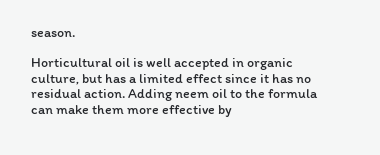season.

Horticultural oil is well accepted in organic culture, but has a limited effect since it has no residual action. Adding neem oil to the formula can make them more effective by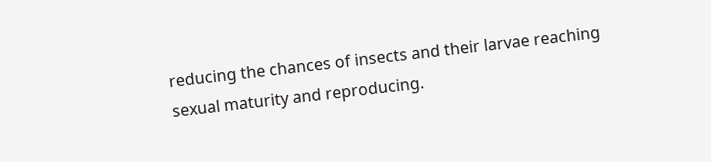reducing the chances of insects and their larvae reaching sexual maturity and reproducing.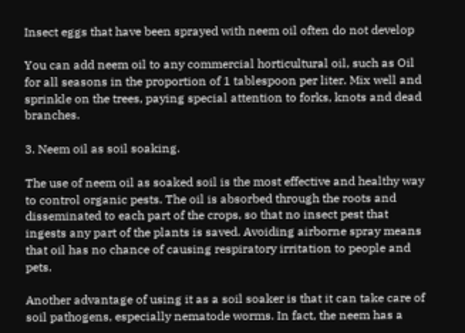Insect eggs that have been sprayed with neem oil often do not develop

You can add neem oil to any commercial horticultural oil, such as Oil for all seasons in the proportion of 1 tablespoon per liter. Mix well and sprinkle on the trees, paying special attention to forks, knots and dead branches.

3. Neem oil as soil soaking.

The use of neem oil as soaked soil is the most effective and healthy way to control organic pests. The oil is absorbed through the roots and disseminated to each part of the crops, so that no insect pest that ingests any part of the plants is saved. Avoiding airborne spray means that oil has no chance of causing respiratory irritation to people and pets.

Another advantage of using it as a soil soaker is that it can take care of soil pathogens, especially nematode worms. In fact, the neem has a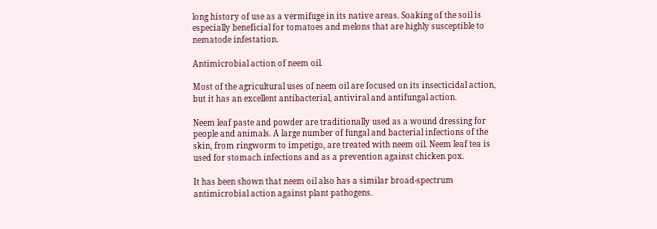long history of use as a vermifuge in its native areas. Soaking of the soil is especially beneficial for tomatoes and melons that are highly susceptible to nematode infestation.

Antimicrobial action of neem oil.

Most of the agricultural uses of neem oil are focused on its insecticidal action, but it has an excellent antibacterial, antiviral and antifungal action.

Neem leaf paste and powder are traditionally used as a wound dressing for people and animals. A large number of fungal and bacterial infections of the skin, from ringworm to impetigo, are treated with neem oil. Neem leaf tea is used for stomach infections and as a prevention against chicken pox.

It has been shown that neem oil also has a similar broad-spectrum antimicrobial action against plant pathogens.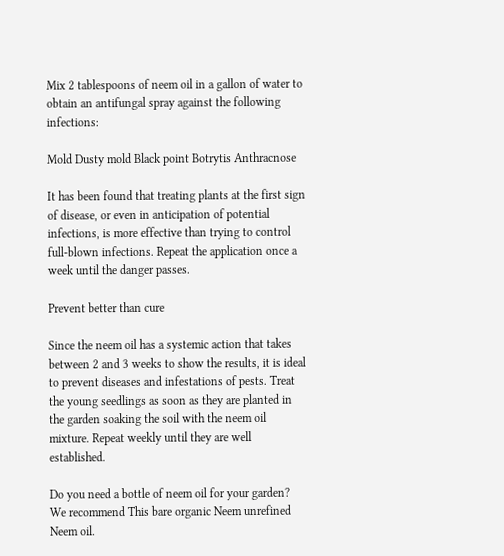Mix 2 tablespoons of neem oil in a gallon of water to obtain an antifungal spray against the following infections:

Mold Dusty mold Black point Botrytis Anthracnose

It has been found that treating plants at the first sign of disease, or even in anticipation of potential infections, is more effective than trying to control full-blown infections. Repeat the application once a week until the danger passes.

Prevent better than cure

Since the neem oil has a systemic action that takes between 2 and 3 weeks to show the results, it is ideal to prevent diseases and infestations of pests. Treat the young seedlings as soon as they are planted in the garden soaking the soil with the neem oil mixture. Repeat weekly until they are well established.

Do you need a bottle of neem oil for your garden? We recommend This bare organic Neem unrefined Neem oil.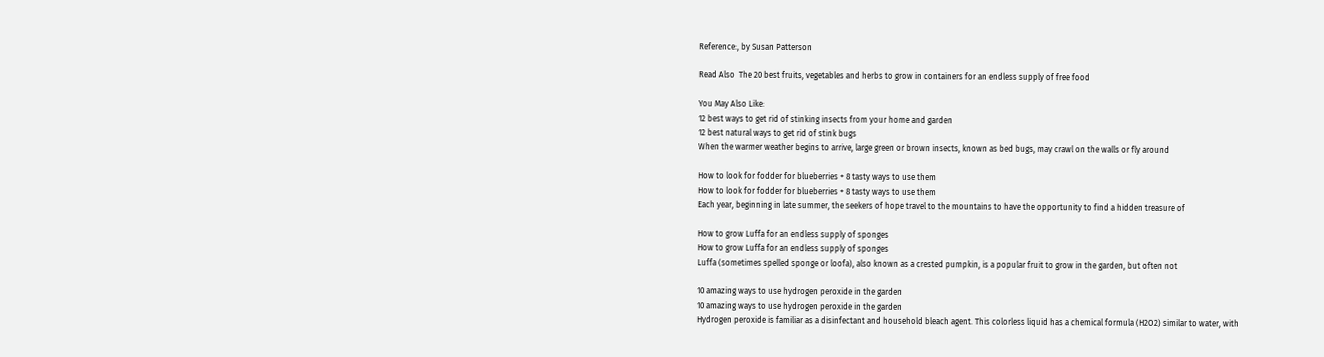Reference:, by Susan Patterson

Read Also  The 20 best fruits, vegetables and herbs to grow in containers for an endless supply of free food

You May Also Like:
12 best ways to get rid of stinking insects from your home and garden
12 best natural ways to get rid of stink bugs
When the warmer weather begins to arrive, large green or brown insects, known as bed bugs, may crawl on the walls or fly around

How to look for fodder for blueberries + 8 tasty ways to use them
How to look for fodder for blueberries + 8 tasty ways to use them
Each year, beginning in late summer, the seekers of hope travel to the mountains to have the opportunity to find a hidden treasure of

How to grow Luffa for an endless supply of sponges
How to grow Luffa for an endless supply of sponges
Luffa (sometimes spelled sponge or loofa), also known as a crested pumpkin, is a popular fruit to grow in the garden, but often not

10 amazing ways to use hydrogen peroxide in the garden
10 amazing ways to use hydrogen peroxide in the garden
Hydrogen peroxide is familiar as a disinfectant and household bleach agent. This colorless liquid has a chemical formula (H2O2) similar to water, with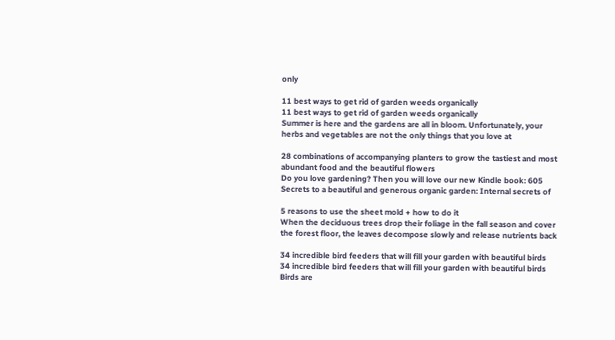only

11 best ways to get rid of garden weeds organically
11 best ways to get rid of garden weeds organically
Summer is here and the gardens are all in bloom. Unfortunately, your herbs and vegetables are not the only things that you love at

28 combinations of accompanying planters to grow the tastiest and most abundant food and the beautiful flowers
Do you love gardening? Then you will love our new Kindle book: 605 Secrets to a beautiful and generous organic garden: Internal secrets of

5 reasons to use the sheet mold + how to do it
When the deciduous trees drop their foliage in the fall season and cover the forest floor, the leaves decompose slowly and release nutrients back

34 incredible bird feeders that will fill your garden with beautiful birds
34 incredible bird feeders that will fill your garden with beautiful birds
Birds are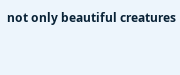not only beautiful creatures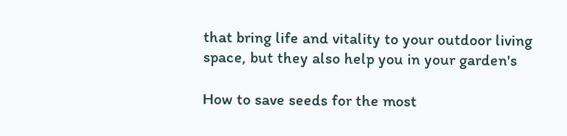that bring life and vitality to your outdoor living space, but they also help you in your garden's

How to save seeds for the most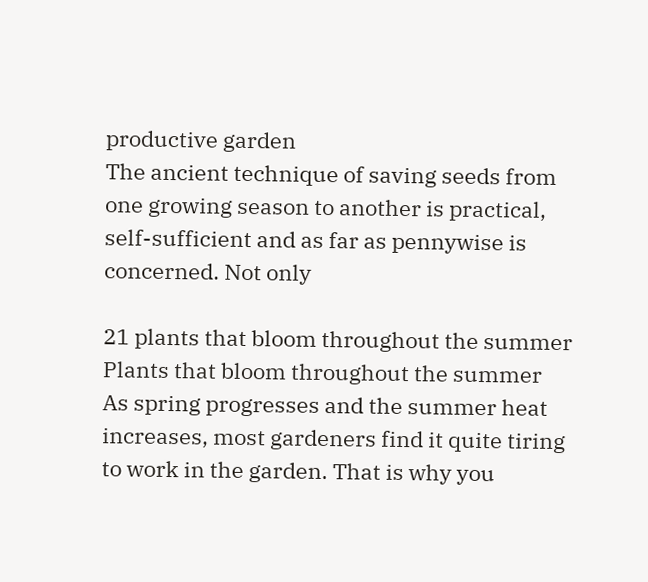productive garden
The ancient technique of saving seeds from one growing season to another is practical, self-sufficient and as far as pennywise is concerned. Not only

21 plants that bloom throughout the summer
Plants that bloom throughout the summer
As spring progresses and the summer heat increases, most gardeners find it quite tiring to work in the garden. That is why you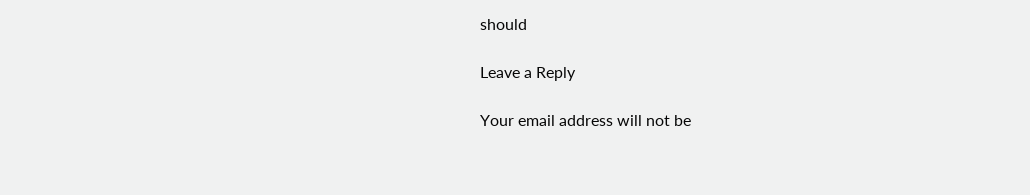should

Leave a Reply

Your email address will not be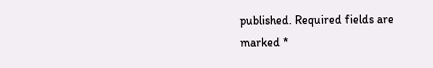published. Required fields are marked *